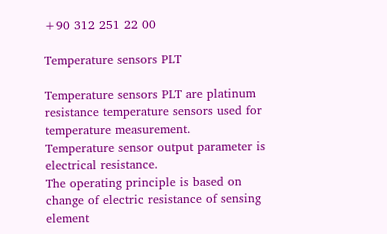+90 312 251 22 00

Temperature sensors PLT

Temperature sensors PLT are platinum resistance temperature sensors used for temperature measurement.
Temperature sensor output parameter is electrical resistance.
The operating principle is based on change of electric resistance of sensing element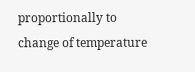proportionally to change of temperature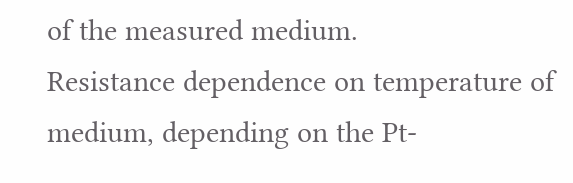of the measured medium.
Resistance dependence on temperature of medium, depending on the Pt-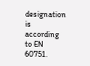designation is according to EN 60751.